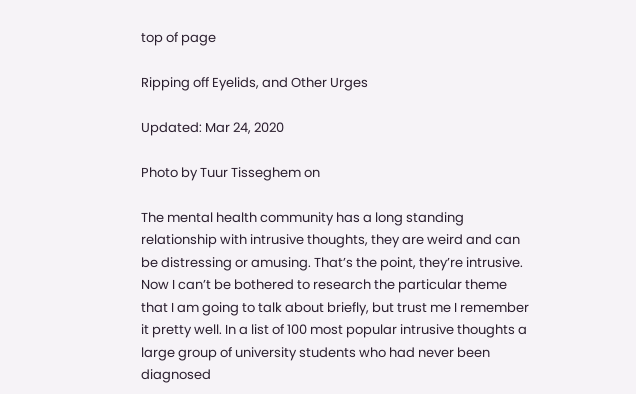top of page

Ripping off Eyelids, and Other Urges

Updated: Mar 24, 2020

Photo by Tuur Tisseghem on

The mental health community has a long standing relationship with intrusive thoughts, they are weird and can be distressing or amusing. That’s the point, they’re intrusive. Now I can’t be bothered to research the particular theme that I am going to talk about briefly, but trust me I remember it pretty well. In a list of 100 most popular intrusive thoughts a large group of university students who had never been diagnosed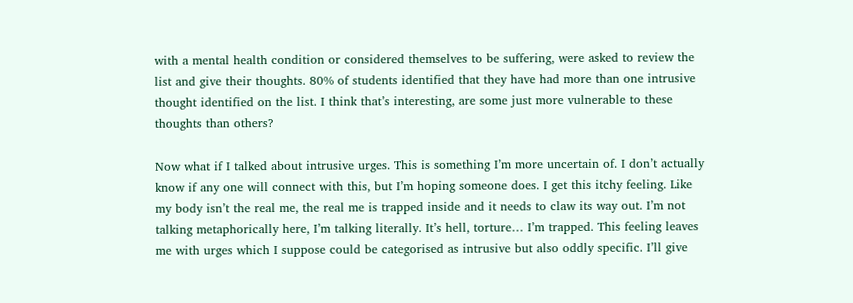with a mental health condition or considered themselves to be suffering, were asked to review the list and give their thoughts. 80% of students identified that they have had more than one intrusive thought identified on the list. I think that’s interesting, are some just more vulnerable to these thoughts than others?

Now what if I talked about intrusive urges. This is something I’m more uncertain of. I don’t actually know if any one will connect with this, but I’m hoping someone does. I get this itchy feeling. Like my body isn’t the real me, the real me is trapped inside and it needs to claw its way out. I’m not talking metaphorically here, I’m talking literally. It’s hell, torture… I’m trapped. This feeling leaves me with urges which I suppose could be categorised as intrusive but also oddly specific. I’ll give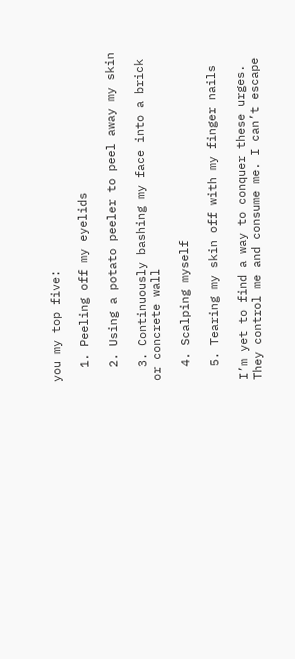you my top five:

  1. Peeling off my eyelids

  2. Using a potato peeler to peel away my skin

  3. Continuously bashing my face into a brick or concrete wall

  4. Scalping myself

  5. Tearing my skin off with my finger nails

I’m yet to find a way to conquer these urges. They control me and consume me. I can’t escape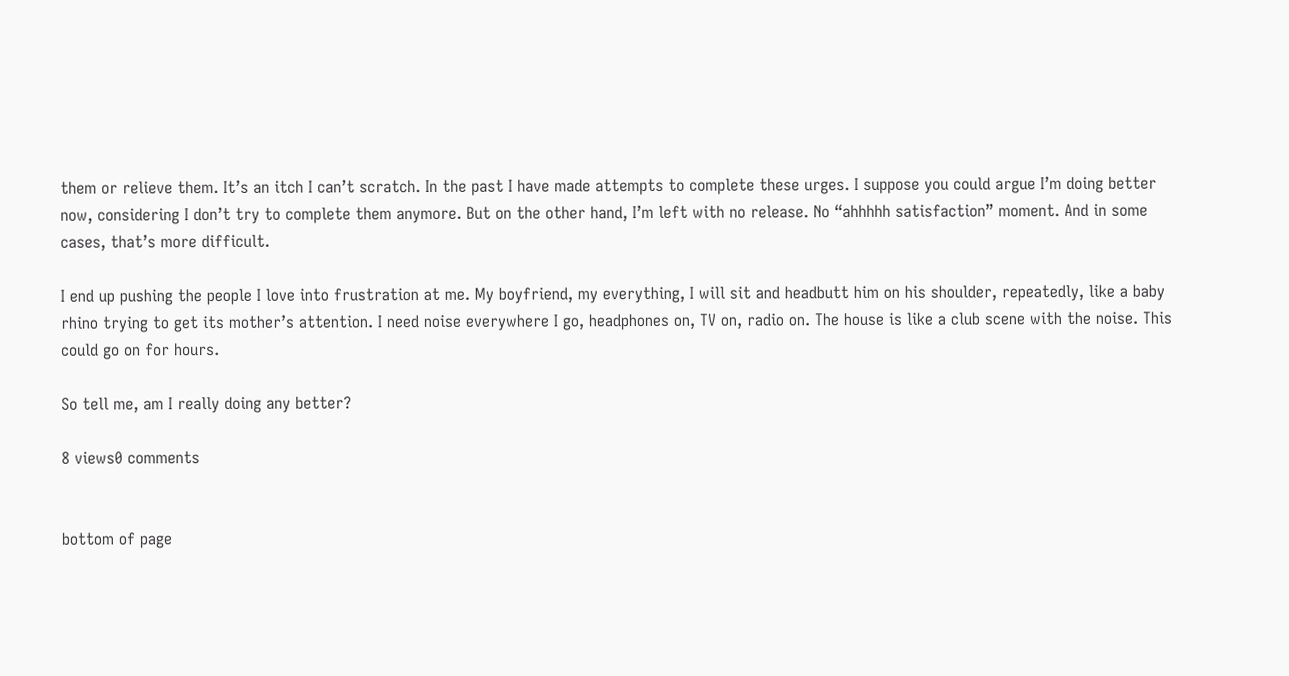them or relieve them. It’s an itch I can’t scratch. In the past I have made attempts to complete these urges. I suppose you could argue I’m doing better now, considering I don’t try to complete them anymore. But on the other hand, I’m left with no release. No “ahhhhh satisfaction” moment. And in some cases, that’s more difficult.

I end up pushing the people I love into frustration at me. My boyfriend, my everything, I will sit and headbutt him on his shoulder, repeatedly, like a baby rhino trying to get its mother’s attention. I need noise everywhere I go, headphones on, TV on, radio on. The house is like a club scene with the noise. This could go on for hours.

So tell me, am I really doing any better?

8 views0 comments


bottom of page